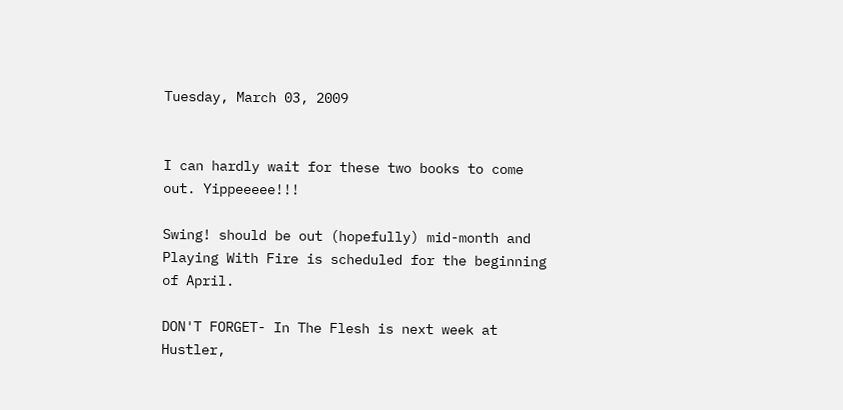Tuesday, March 03, 2009


I can hardly wait for these two books to come out. Yippeeeee!!!

Swing! should be out (hopefully) mid-month and Playing With Fire is scheduled for the beginning of April.

DON'T FORGET- In The Flesh is next week at Hustler,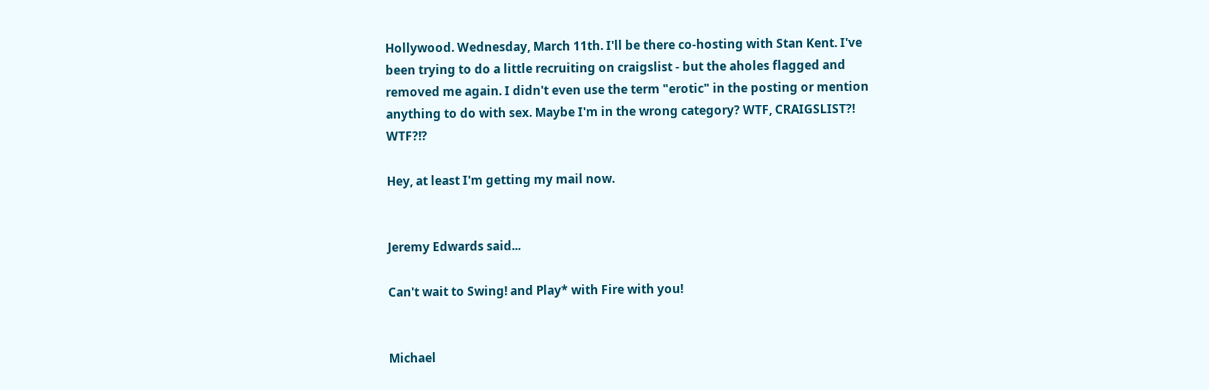Hollywood. Wednesday, March 11th. I'll be there co-hosting with Stan Kent. I've been trying to do a little recruiting on craigslist - but the aholes flagged and removed me again. I didn't even use the term "erotic" in the posting or mention anything to do with sex. Maybe I'm in the wrong category? WTF, CRAIGSLIST?! WTF?!?

Hey, at least I'm getting my mail now.


Jeremy Edwards said...

Can't wait to Swing! and Play* with Fire with you!


Michael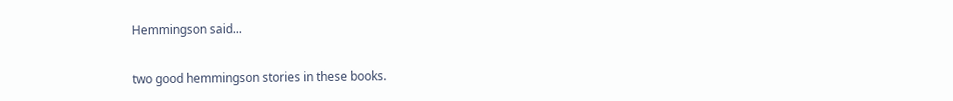Hemmingson said...

two good hemmingson stories in these books.